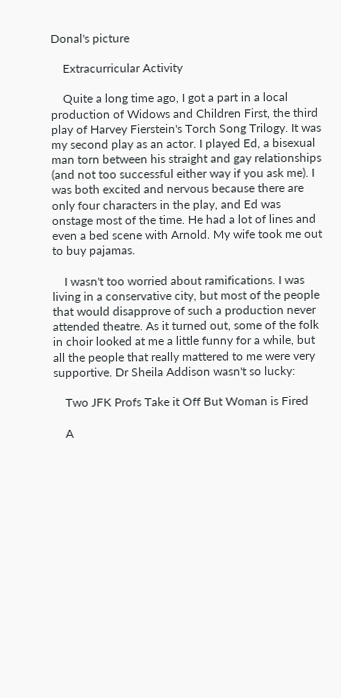Donal's picture

    Extracurricular Activity

    Quite a long time ago, I got a part in a local production of Widows and Children First, the third play of Harvey Fierstein's Torch Song Trilogy. It was my second play as an actor. I played Ed, a bisexual man torn between his straight and gay relationships (and not too successful either way if you ask me). I was both excited and nervous because there are only four characters in the play, and Ed was onstage most of the time. He had a lot of lines and even a bed scene with Arnold. My wife took me out to buy pajamas.

    I wasn't too worried about ramifications. I was living in a conservative city, but most of the people that would disapprove of such a production never attended theatre. As it turned out, some of the folk in choir looked at me a little funny for a while, but all the people that really mattered to me were very supportive. Dr Sheila Addison wasn't so lucky:

    Two JFK Profs Take it Off But Woman is Fired

    A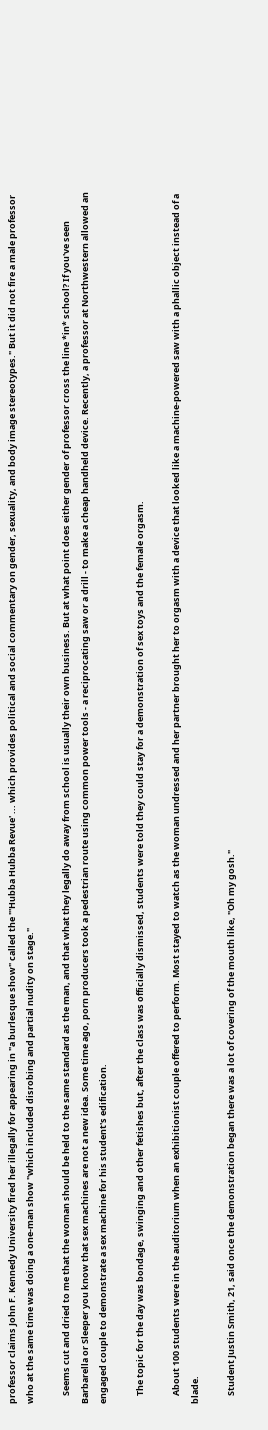professor claims John F. Kennedy University fired her illegally for appearing in "a burlesque show" called the "'Hubba Hubba Revue' ... which provides political and social commentary on gender, sexuality, and body image stereotypes." But it did not fire a male professor who at the same time was doing a one-man show "which included disrobing and partial nudity on stage."

    Seems cut and dried to me that the woman should be held to the same standard as the man, and that what they legally do away from school is usually their own business. But at what point does either gender of professor cross the line *in* school? If you've seen Barbarella or Sleeper you know that sex machines are not a new idea. Some time ago, porn producers took a pedestrian route using common power tools - a reciprocating saw or a drill - to make a cheap handheld device. Recently, a professor at Northwestern allowed an engaged couple to demonstrate a sex machine for his student's edification.

    The topic for the day was bondage, swinging and other fetishes but, after the class was officially dismissed, students were told they could stay for a demonstration of sex toys and the female orgasm.

    About 100 students were in the auditorium when an exhibitionist couple offered to perform. Most stayed to watch as the woman undressed and her partner brought her to orgasm with a device that looked like a machine-powered saw with a phallic object instead of a blade.

    Student Justin Smith, 21, said once the demonstration began there was a lot of covering of the mouth like, "Oh my gosh."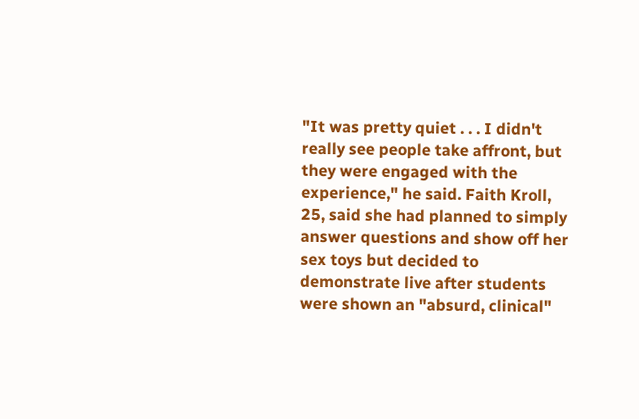"It was pretty quiet . . . I didn't really see people take affront, but they were engaged with the experience," he said. Faith Kroll, 25, said she had planned to simply answer questions and show off her sex toys but decided to demonstrate live after students were shown an "absurd, clinical"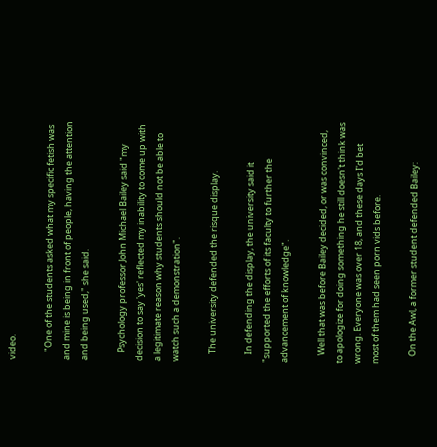video.

    "One of the students asked what my specific fetish was and mine is being in front of people, having the attention and being used," she said.

    Psychology professor John Michael Bailey said "my decision to say 'yes' reflected my inability to come up with a legitimate reason why students should not be able to watch such a demonstration".

    The university defended the risque display.

    In defending the display, the university said it "supported the efforts of its faculty to further the advancement of knowledge".

    Well that was before Bailey decided, or was convinced, to apologize for doing something he still doesn't think was wrong. Everyone was over 18, and these days I'd bet most of them had seen porn vids before.

    On the Awl, a former student defended Bailey: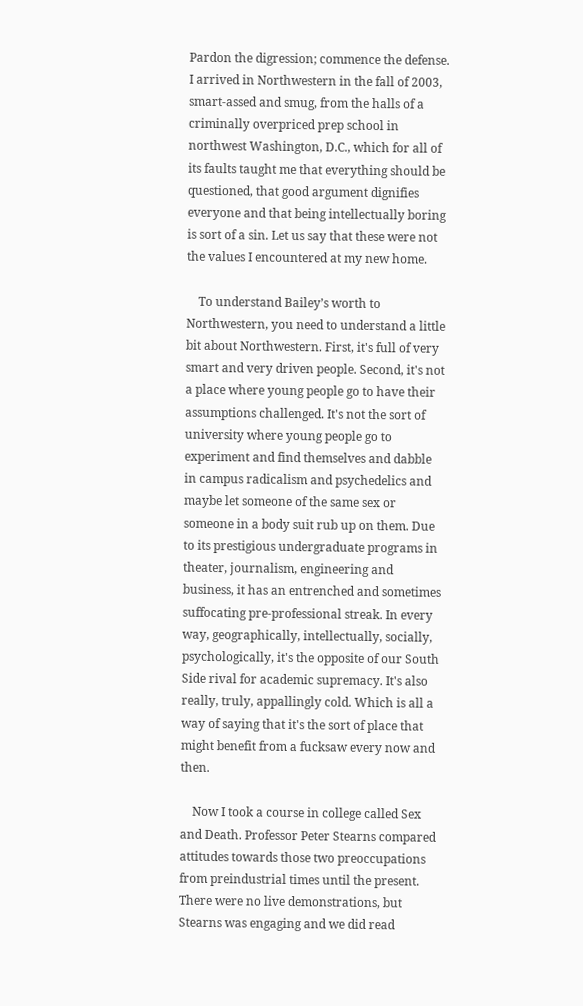Pardon the digression; commence the defense. I arrived in Northwestern in the fall of 2003, smart-assed and smug, from the halls of a criminally overpriced prep school in northwest Washington, D.C., which for all of its faults taught me that everything should be questioned, that good argument dignifies everyone and that being intellectually boring is sort of a sin. Let us say that these were not the values I encountered at my new home.

    To understand Bailey’s worth to Northwestern, you need to understand a little bit about Northwestern. First, it's full of very smart and very driven people. Second, it's not a place where young people go to have their assumptions challenged. It's not the sort of university where young people go to experiment and find themselves and dabble in campus radicalism and psychedelics and maybe let someone of the same sex or someone in a body suit rub up on them. Due to its prestigious undergraduate programs in theater, journalism, engineering and business, it has an entrenched and sometimes suffocating pre-professional streak. In every way, geographically, intellectually, socially, psychologically, it's the opposite of our South Side rival for academic supremacy. It's also really, truly, appallingly cold. Which is all a way of saying that it's the sort of place that might benefit from a fucksaw every now and then.

    Now I took a course in college called Sex and Death. Professor Peter Stearns compared attitudes towards those two preoccupations from preindustrial times until the present. There were no live demonstrations, but Stearns was engaging and we did read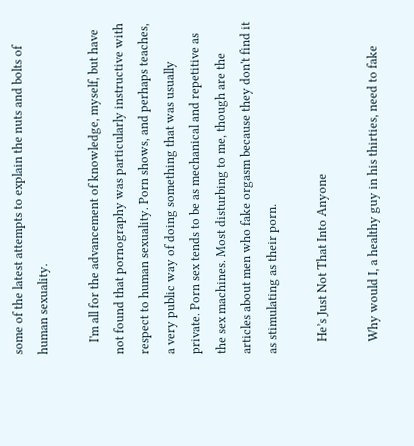some of the latest attempts to explain the nuts and bolts of human sexuality.

    I'm all for the advancement of knowledge, myself, but have not found that pornography was particularly instructive with respect to human sexuality. Porn shows, and perhaps teaches, a very public way of doing something that was usually private. Porn sex tends to be as mechanical and repetitive as the sex machines. Most disturbing to me, though are the articles about men who fake orgasm because they don't find it as stimulating as their porn.

    He’s Just Not That Into Anyone

    Why would I, a healthy guy in his thirties, need to fake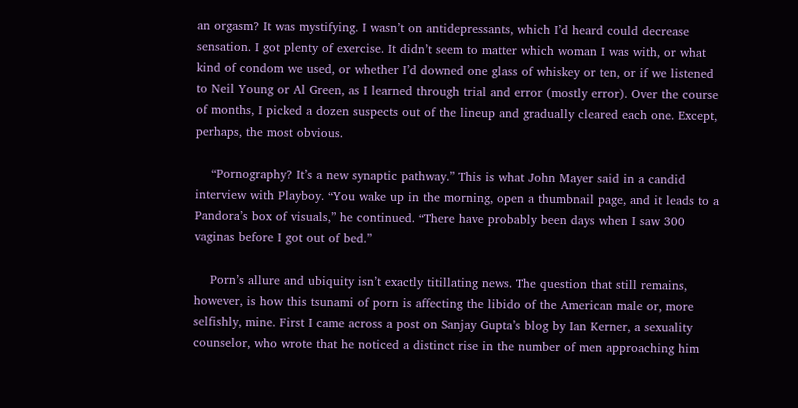an orgasm? It was mystifying. I wasn’t on antidepressants, which I’d heard could decrease sensation. I got plenty of exercise. It didn’t seem to matter which woman I was with, or what kind of condom we used, or whether I’d downed one glass of whiskey or ten, or if we listened to Neil Young or Al Green, as I learned through trial and error (mostly error). Over the course of months, I picked a dozen suspects out of the lineup and gradually cleared each one. Except, perhaps, the most obvious.

    “Pornography? It’s a new synaptic pathway.” This is what John Mayer said in a candid interview with Playboy. “You wake up in the morning, open a thumbnail page, and it leads to a Pandora’s box of visuals,” he continued. “There have probably been days when I saw 300 vaginas before I got out of bed.”

    Porn’s allure and ubiquity isn’t exactly titillating news. The question that still remains, however, is how this tsunami of porn is affecting the libido of the American male or, more selfishly, mine. First I came across a post on Sanjay Gupta’s blog by Ian Kerner, a sexuality counselor, who wrote that he noticed a distinct rise in the number of men approaching him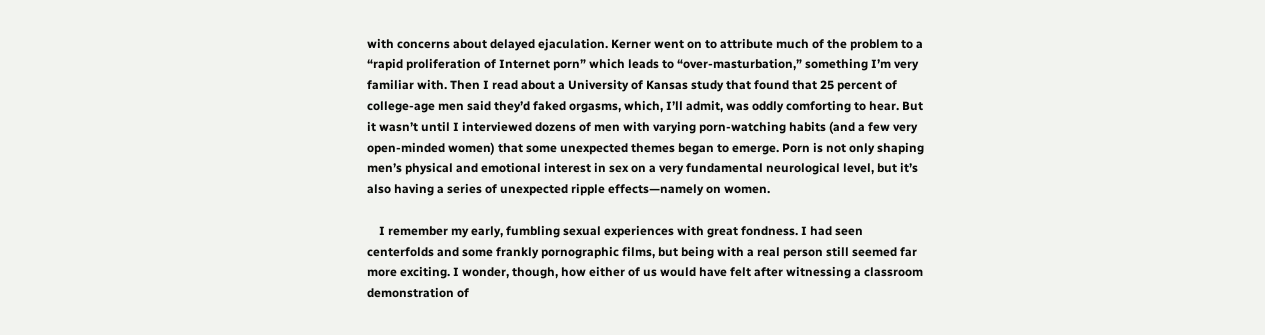with concerns about delayed ejaculation. Kerner went on to attribute much of the problem to a “rapid proliferation of Internet porn” which leads to “over-masturbation,” something I’m very familiar with. Then I read about a University of Kansas study that found that 25 percent of college-age men said they’d faked orgasms, which, I’ll admit, was oddly comforting to hear. But it wasn’t until I interviewed dozens of men with varying porn-watching habits (and a few very open-minded women) that some unexpected themes began to emerge. Porn is not only shaping men’s physical and emotional interest in sex on a very fundamental neurological level, but it’s also having a series of unexpected ripple effects—namely on women.

    I remember my early, fumbling sexual experiences with great fondness. I had seen centerfolds and some frankly pornographic films, but being with a real person still seemed far more exciting. I wonder, though, how either of us would have felt after witnessing a classroom demonstration of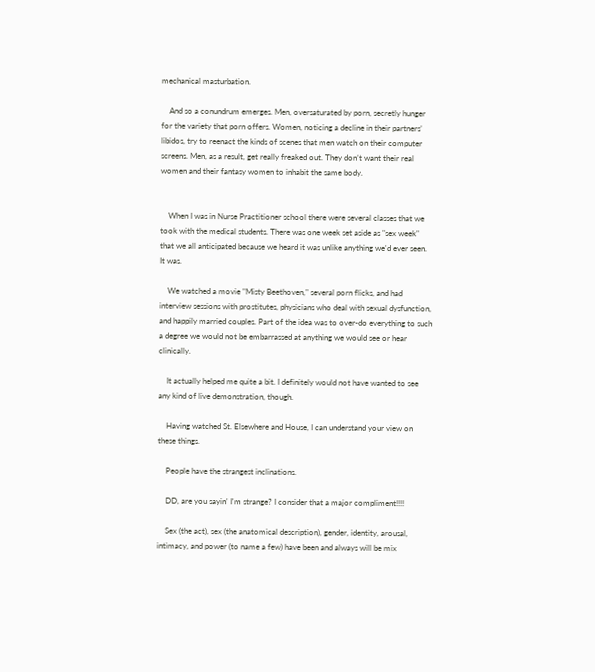mechanical masturbation.

    And so a conundrum emerges. Men, oversaturated by porn, secretly hunger for the variety that porn offers. Women, noticing a decline in their partners’ libidos, try to reenact the kinds of scenes that men watch on their computer screens. Men, as a result, get really freaked out. They don’t want their real women and their fantasy women to inhabit the same body.


    When I was in Nurse Practitioner school there were several classes that we took with the medical students. There was one week set aside as "sex week" that we all anticipated because we heard it was unlike anything we'd ever seen. It was.

    We watched a movie "Misty Beethoven," several porn flicks, and had interview sessions with prostitutes, physicians who deal with sexual dysfunction, and happily married couples. Part of the idea was to over-do everything to such a degree we would not be embarrassed at anything we would see or hear clinically.

    It actually helped me quite a bit. I definitely would not have wanted to see any kind of live demonstration, though.

    Having watched St. Elsewhere and House, I can understand your view on these things.

    People have the strangest inclinations.

    DD, are you sayin' I'm strange? I consider that a major compliment!!!!

    Sex (the act), sex (the anatomical description), gender, identity, arousal, intimacy, and power (to name a few) have been and always will be mix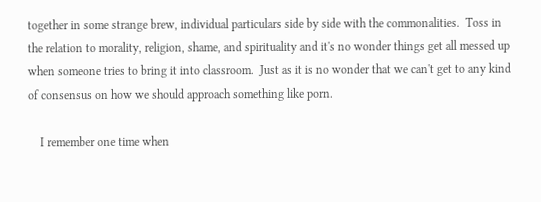together in some strange brew, individual particulars side by side with the commonalities.  Toss in the relation to morality, religion, shame, and spirituality and it's no wonder things get all messed up when someone tries to bring it into classroom.  Just as it is no wonder that we can't get to any kind of consensus on how we should approach something like porn.

    I remember one time when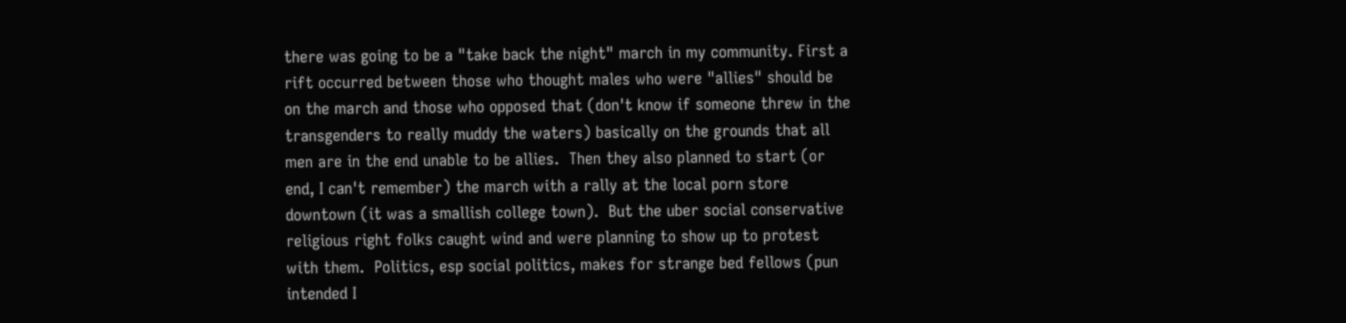there was going to be a "take back the night" march in my community. First a rift occurred between those who thought males who were "allies" should be on the march and those who opposed that (don't know if someone threw in the transgenders to really muddy the waters) basically on the grounds that all men are in the end unable to be allies.  Then they also planned to start (or end, I can't remember) the march with a rally at the local porn store downtown (it was a smallish college town).  But the uber social conservative religious right folks caught wind and were planning to show up to protest with them.  Politics, esp social politics, makes for strange bed fellows (pun intended I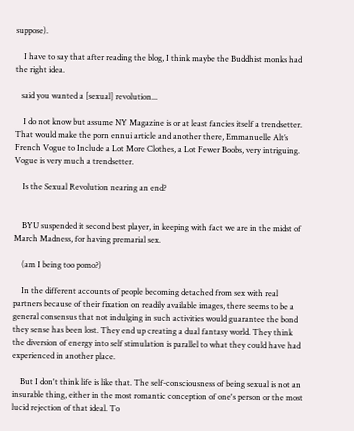suppose).

    I have to say that after reading the blog, I think maybe the Buddhist monks had the right idea.

   said you wanted a [sexual] revolution...

    I do not know but assume NY Magazine is or at least fancies itself a trendsetter.  That would make the porn ennui article and another there, Emmanuelle Alt’s French Vogue to Include a Lot More Clothes, a Lot Fewer Boobs, very intriguing.   Vogue is very much a trendsetter.

    Is the Sexual Revolution nearing an end?


    BYU suspended it second best player, in keeping with fact we are in the midst of March Madness, for having premarial sex.

    (am I being too pomo?)

    In the different accounts of people becoming detached from sex with real partners because of their fixation on readily available images, there seems to be a general consensus that not indulging in such activities would guarantee the bond they sense has been lost. They end up creating a dual fantasy world. They think the diversion of energy into self stimulation is parallel to what they could have had experienced in another place.

    But I don't think life is like that. The self-consciousness of being sexual is not an insurable thing, either in the most romantic conception of one's person or the most lucid rejection of that ideal. To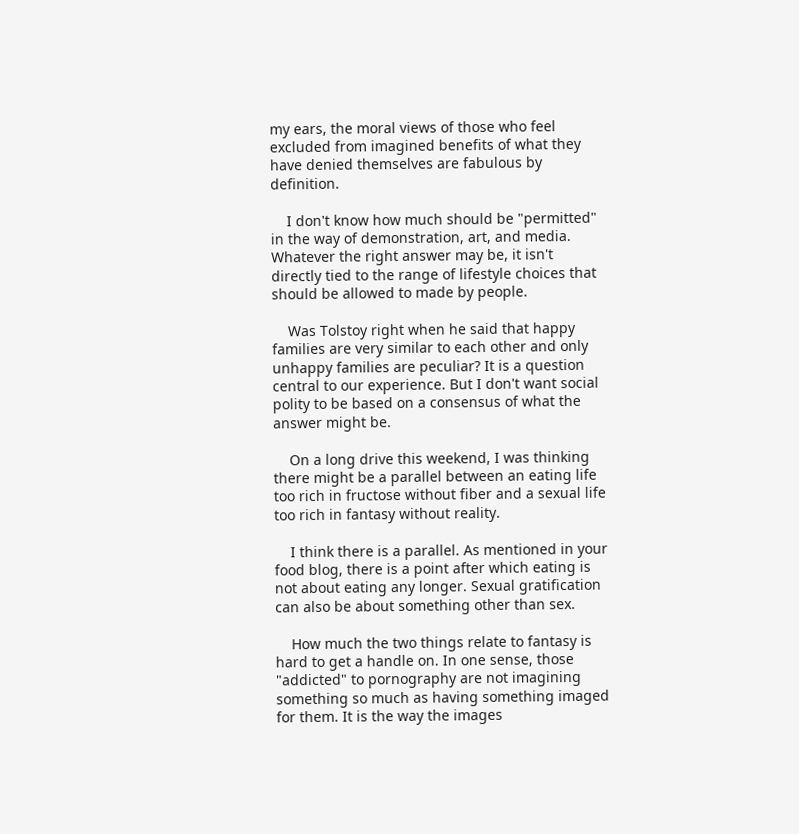my ears, the moral views of those who feel excluded from imagined benefits of what they have denied themselves are fabulous by definition.

    I don't know how much should be "permitted" in the way of demonstration, art, and media. Whatever the right answer may be, it isn't directly tied to the range of lifestyle choices that should be allowed to made by people.

    Was Tolstoy right when he said that happy families are very similar to each other and only unhappy families are peculiar? It is a question central to our experience. But I don't want social polity to be based on a consensus of what the answer might be.

    On a long drive this weekend, I was thinking there might be a parallel between an eating life too rich in fructose without fiber and a sexual life too rich in fantasy without reality.

    I think there is a parallel. As mentioned in your food blog, there is a point after which eating is not about eating any longer. Sexual gratification can also be about something other than sex.

    How much the two things relate to fantasy is hard to get a handle on. In one sense, those "addicted" to pornography are not imagining something so much as having something imaged for them. It is the way the images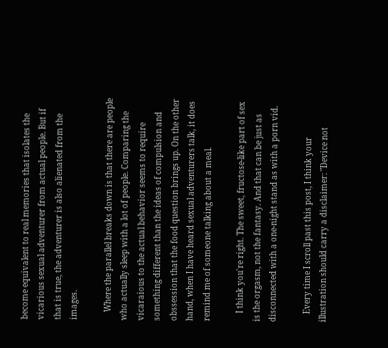become equivalent to real memories that isolates the vicarious sexual adventurer from actual people. But if that is true, the adventurer is also alienated from the images.

    Where the parallel breaks down is that there are people who actually sleep with a lot of people. Comparing the vicaraious to the actual behavior seems to require something different than the ideas of compulsion and obssession that the food question brings up. On the other hand, when I have heard sexual adventurers talk, it does remind me of someone talking about a meal.

    I think you're right. The sweet, fructose-like part of sex is the orgasm, not the fantasy. And that can be just as disconnected with a one-night stand as with a porn vid.

    Every time I scroll past this post, I think your illustration should carry a disclaimer: "Device not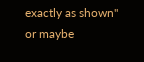exactly as shown" or maybe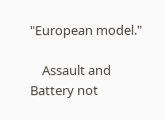"European model."

    Assault and Battery not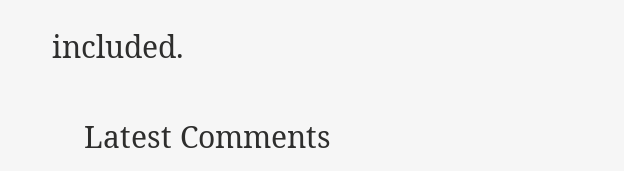included.

    Latest Comments